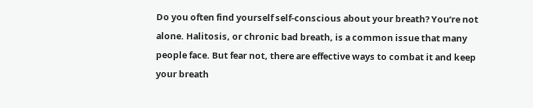Do you often find yourself self-conscious about your breath? You’re not alone. Halitosis, or chronic bad breath, is a common issue that many people face. But fear not, there are effective ways to combat it and keep your breath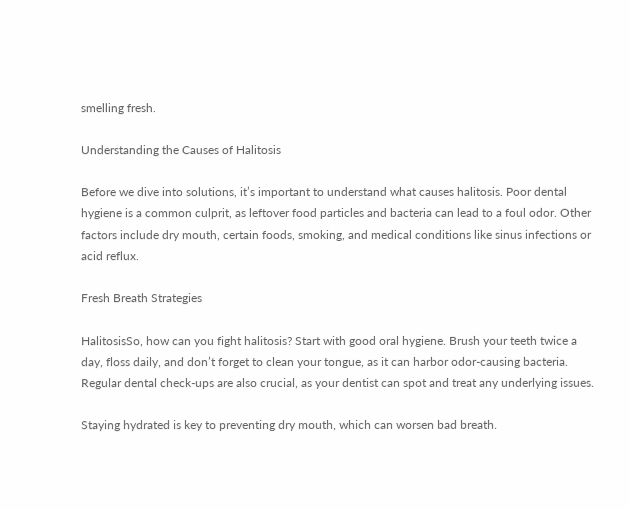smelling fresh.

Understanding the Causes of Halitosis

Before we dive into solutions, it’s important to understand what causes halitosis. Poor dental hygiene is a common culprit, as leftover food particles and bacteria can lead to a foul odor. Other factors include dry mouth, certain foods, smoking, and medical conditions like sinus infections or acid reflux.

Fresh Breath Strategies

HalitosisSo, how can you fight halitosis? Start with good oral hygiene. Brush your teeth twice a day, floss daily, and don’t forget to clean your tongue, as it can harbor odor-causing bacteria. Regular dental check-ups are also crucial, as your dentist can spot and treat any underlying issues.

Staying hydrated is key to preventing dry mouth, which can worsen bad breath.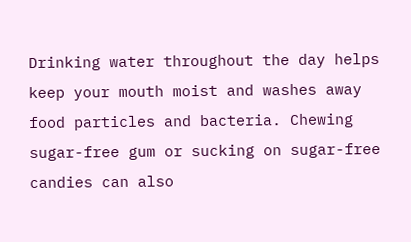Drinking water throughout the day helps keep your mouth moist and washes away food particles and bacteria. Chewing sugar-free gum or sucking on sugar-free candies can also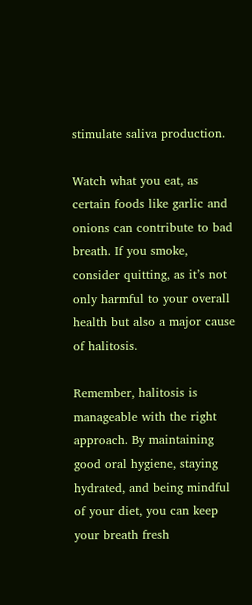stimulate saliva production.

Watch what you eat, as certain foods like garlic and onions can contribute to bad breath. If you smoke, consider quitting, as it’s not only harmful to your overall health but also a major cause of halitosis.

Remember, halitosis is manageable with the right approach. By maintaining good oral hygiene, staying hydrated, and being mindful of your diet, you can keep your breath fresh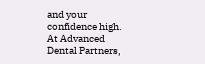and your confidence high.  At Advanced Dental Partners,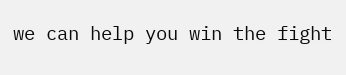we can help you win the fight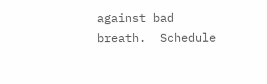against bad breath.  Schedule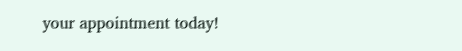your appointment today!